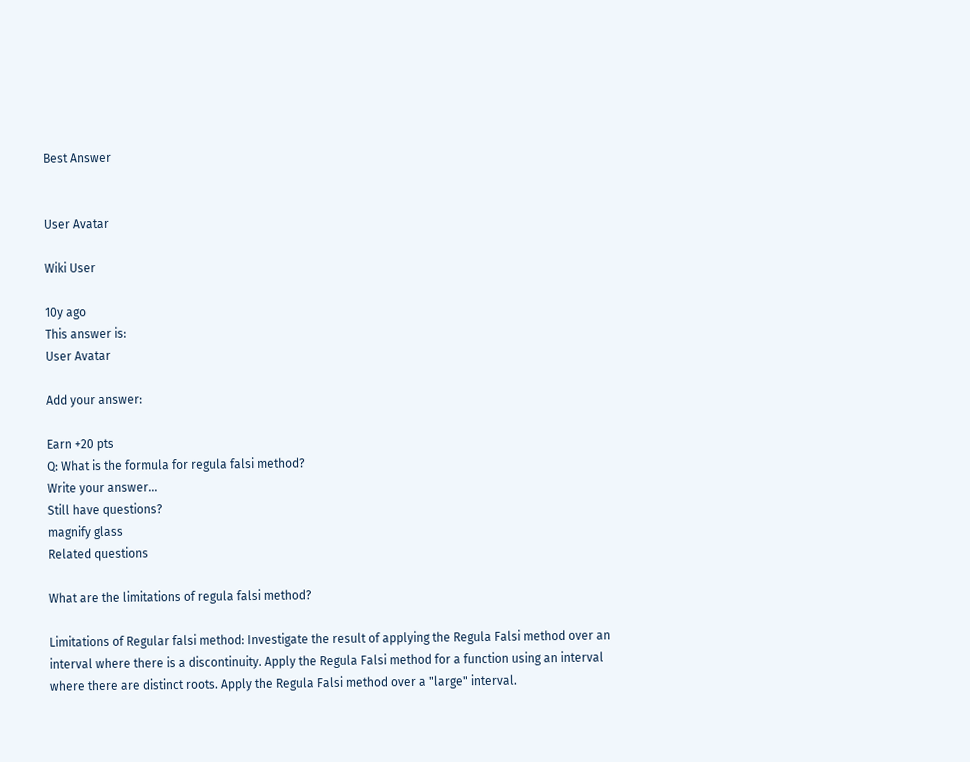Best Answer


User Avatar

Wiki User

10y ago
This answer is:
User Avatar

Add your answer:

Earn +20 pts
Q: What is the formula for regula falsi method?
Write your answer...
Still have questions?
magnify glass
Related questions

What are the limitations of regula falsi method?

Limitations of Regular falsi method: Investigate the result of applying the Regula Falsi method over an interval where there is a discontinuity. Apply the Regula Falsi method for a function using an interval where there are distinct roots. Apply the Regula Falsi method over a "large" interval.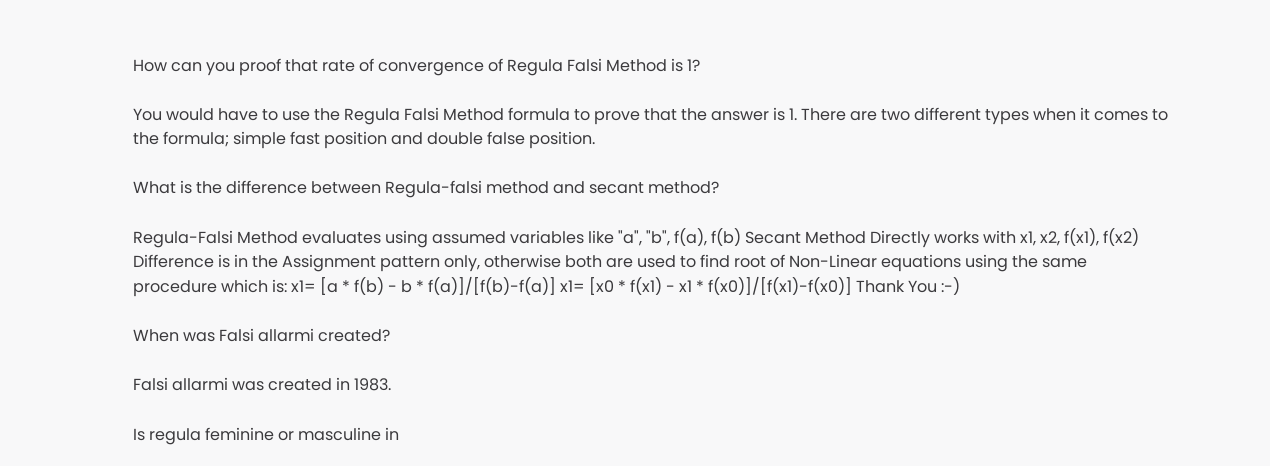How can you proof that rate of convergence of Regula Falsi Method is 1?

You would have to use the Regula Falsi Method formula to prove that the answer is 1. There are two different types when it comes to the formula; simple fast position and double false position.

What is the difference between Regula-falsi method and secant method?

Regula-Falsi Method evaluates using assumed variables like "a", "b", f(a), f(b) Secant Method Directly works with x1, x2, f(x1), f(x2) Difference is in the Assignment pattern only, otherwise both are used to find root of Non-Linear equations using the same procedure which is: x1= [a * f(b) - b * f(a)]/[f(b)-f(a)] x1= [x0 * f(x1) - x1 * f(x0)]/[f(x1)-f(x0)] Thank You :-)

When was Falsi allarmi created?

Falsi allarmi was created in 1983.

Is regula feminine or masculine in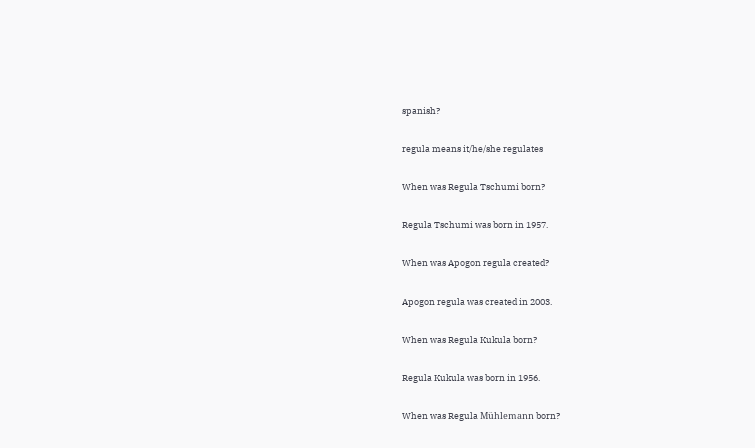spanish?

regula means it/he/she regulates

When was Regula Tschumi born?

Regula Tschumi was born in 1957.

When was Apogon regula created?

Apogon regula was created in 2003.

When was Regula Kukula born?

Regula Kukula was born in 1956.

When was Regula Mühlemann born?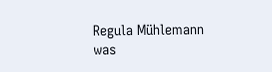Regula Mühlemann was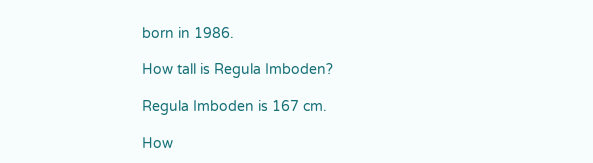born in 1986.

How tall is Regula Imboden?

Regula Imboden is 167 cm.

How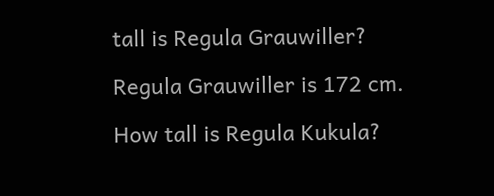tall is Regula Grauwiller?

Regula Grauwiller is 172 cm.

How tall is Regula Kukula?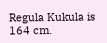Regula Kukula is 164 cm.